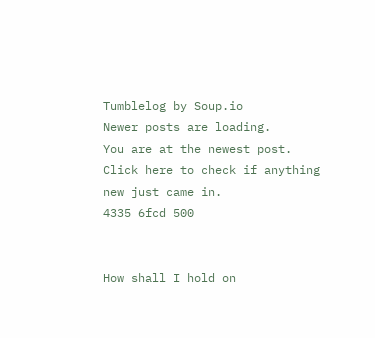Tumblelog by Soup.io
Newer posts are loading.
You are at the newest post.
Click here to check if anything new just came in.
4335 6fcd 500


How shall I hold on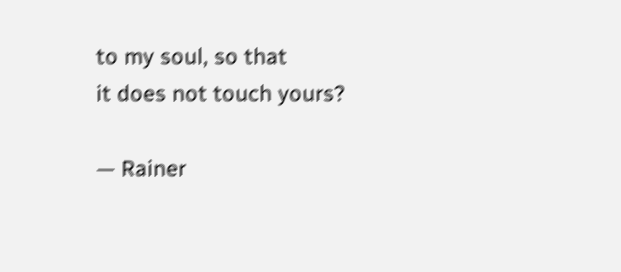to my soul, so that
it does not touch yours?

— Rainer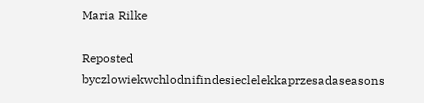Maria Rilke

Reposted byczlowiekwchlodnifindesieclelekkaprzesadaseasons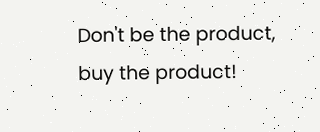Don't be the product, buy the product!